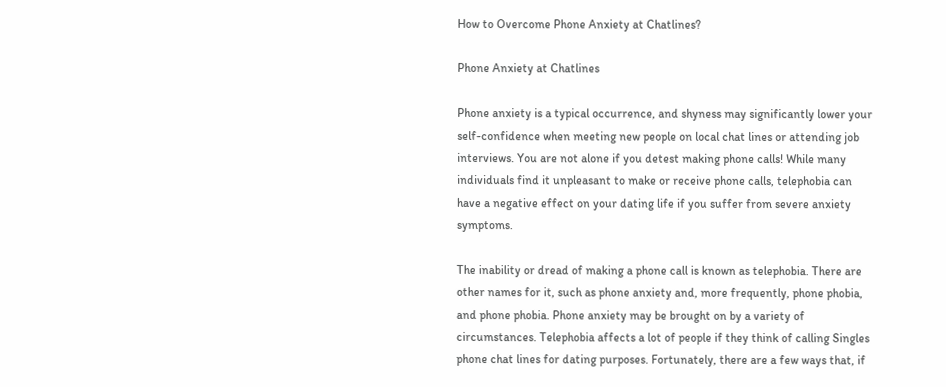How to Overcome Phone Anxiety at Chatlines?

Phone Anxiety at Chatlines

Phone anxiety is a typical occurrence, and shyness may significantly lower your self-confidence when meeting new people on local chat lines or attending job interviews. You are not alone if you detest making phone calls! While many individuals find it unpleasant to make or receive phone calls, telephobia can have a negative effect on your dating life if you suffer from severe anxiety symptoms.

The inability or dread of making a phone call is known as telephobia. There are other names for it, such as phone anxiety and, more frequently, phone phobia, and phone phobia. Phone anxiety may be brought on by a variety of circumstances. Telephobia affects a lot of people if they think of calling Singles phone chat lines for dating purposes. Fortunately, there are a few ways that, if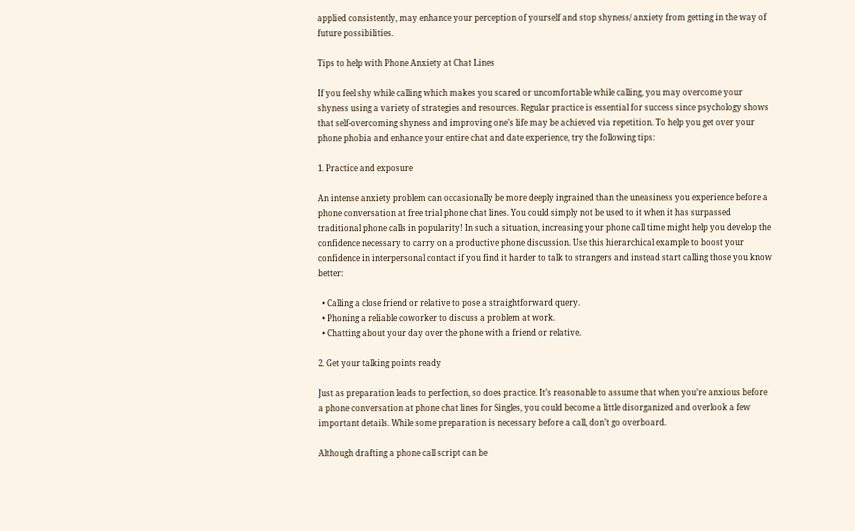applied consistently, may enhance your perception of yourself and stop shyness/ anxiety from getting in the way of future possibilities.

Tips to help with Phone Anxiety at Chat Lines

If you feel shy while calling which makes you scared or uncomfortable while calling, you may overcome your shyness using a variety of strategies and resources. Regular practice is essential for success since psychology shows that self-overcoming shyness and improving one’s life may be achieved via repetition. To help you get over your phone phobia and enhance your entire chat and date experience, try the following tips:

1. Practice and exposure

An intense anxiety problem can occasionally be more deeply ingrained than the uneasiness you experience before a phone conversation at free trial phone chat lines. You could simply not be used to it when it has surpassed traditional phone calls in popularity! In such a situation, increasing your phone call time might help you develop the confidence necessary to carry on a productive phone discussion. Use this hierarchical example to boost your confidence in interpersonal contact if you find it harder to talk to strangers and instead start calling those you know better:

  • Calling a close friend or relative to pose a straightforward query.
  • Phoning a reliable coworker to discuss a problem at work.
  • Chatting about your day over the phone with a friend or relative.

2. Get your talking points ready

Just as preparation leads to perfection, so does practice. It’s reasonable to assume that when you’re anxious before a phone conversation at phone chat lines for Singles, you could become a little disorganized and overlook a few important details. While some preparation is necessary before a call, don’t go overboard.

Although drafting a phone call script can be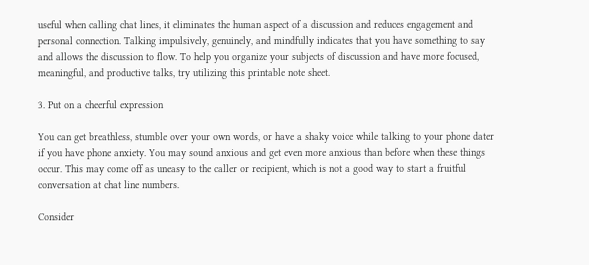useful when calling chat lines, it eliminates the human aspect of a discussion and reduces engagement and personal connection. Talking impulsively, genuinely, and mindfully indicates that you have something to say and allows the discussion to flow. To help you organize your subjects of discussion and have more focused, meaningful, and productive talks, try utilizing this printable note sheet.

3. Put on a cheerful expression

You can get breathless, stumble over your own words, or have a shaky voice while talking to your phone dater if you have phone anxiety. You may sound anxious and get even more anxious than before when these things occur. This may come off as uneasy to the caller or recipient, which is not a good way to start a fruitful conversation at chat line numbers.

Consider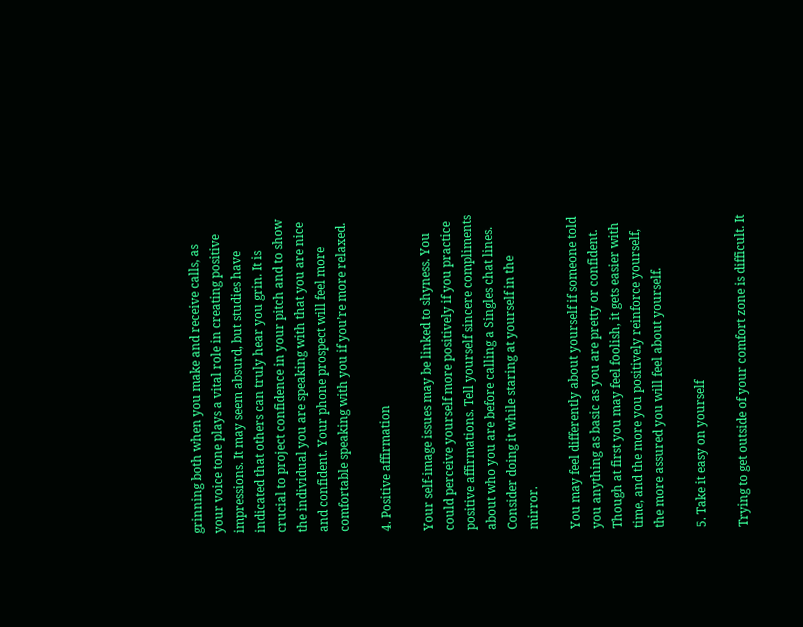grinning both when you make and receive calls, as your voice tone plays a vital role in creating positive impressions. It may seem absurd, but studies have indicated that others can truly hear you grin. It is crucial to project confidence in your pitch and to show the individual you are speaking with that you are nice and confident. Your phone prospect will feel more comfortable speaking with you if you’re more relaxed.

4. Positive affirmation

Your self-image issues may be linked to shyness. You could perceive yourself more positively if you practice positive affirmations. Tell yourself sincere compliments about who you are before calling a Singles chat lines. Consider doing it while staring at yourself in the mirror.

You may feel differently about yourself if someone told you anything as basic as you are pretty or confident. Though at first you may feel foolish, it gets easier with time, and the more you positively reinforce yourself, the more assured you will feel about yourself.

5. Take it easy on yourself

Trying to get outside of your comfort zone is difficult. It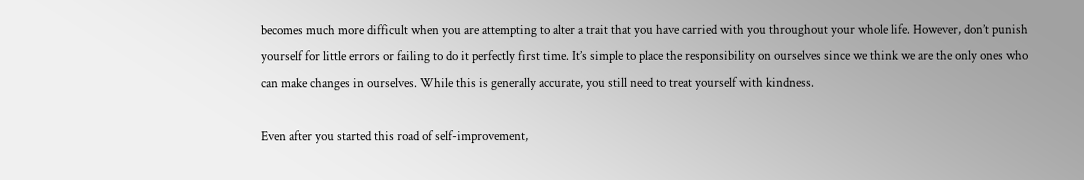becomes much more difficult when you are attempting to alter a trait that you have carried with you throughout your whole life. However, don’t punish yourself for little errors or failing to do it perfectly first time. It’s simple to place the responsibility on ourselves since we think we are the only ones who can make changes in ourselves. While this is generally accurate, you still need to treat yourself with kindness.

Even after you started this road of self-improvement,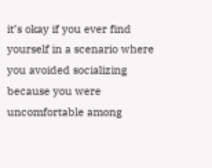it’s okay if you ever find yourself in a scenario where you avoided socializing because you were uncomfortable among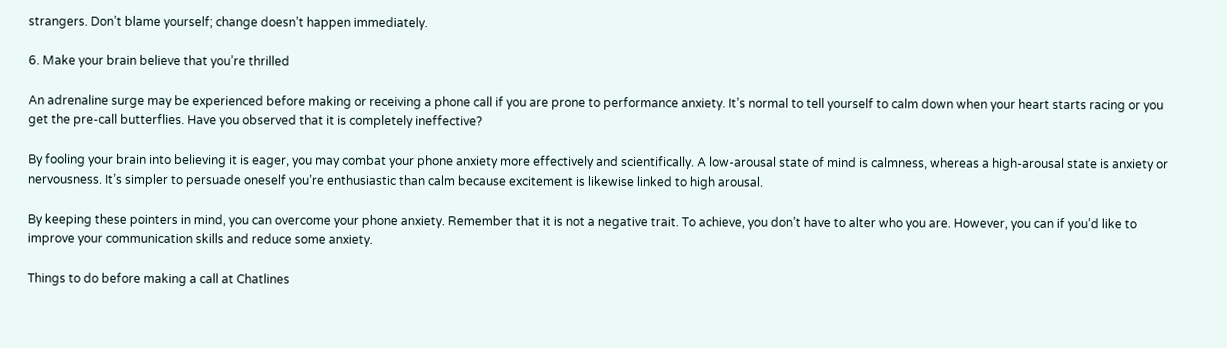strangers. Don’t blame yourself; change doesn’t happen immediately.

6. Make your brain believe that you’re thrilled

An adrenaline surge may be experienced before making or receiving a phone call if you are prone to performance anxiety. It’s normal to tell yourself to calm down when your heart starts racing or you get the pre-call butterflies. Have you observed that it is completely ineffective?

By fooling your brain into believing it is eager, you may combat your phone anxiety more effectively and scientifically. A low-arousal state of mind is calmness, whereas a high-arousal state is anxiety or nervousness. It’s simpler to persuade oneself you’re enthusiastic than calm because excitement is likewise linked to high arousal.

By keeping these pointers in mind, you can overcome your phone anxiety. Remember that it is not a negative trait. To achieve, you don’t have to alter who you are. However, you can if you’d like to improve your communication skills and reduce some anxiety.

Things to do before making a call at Chatlines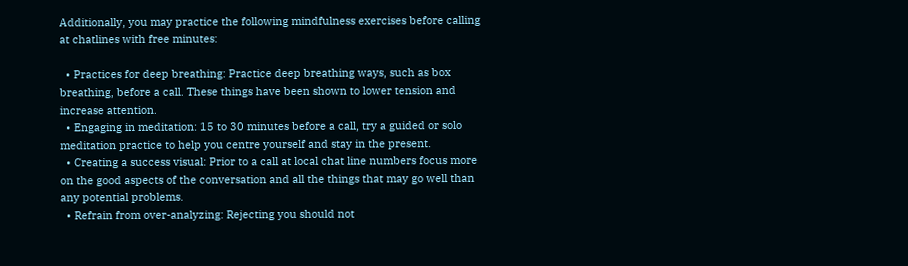Additionally, you may practice the following mindfulness exercises before calling at chatlines with free minutes:

  • Practices for deep breathing: Practice deep breathing ways, such as box breathing, before a call. These things have been shown to lower tension and increase attention.
  • Engaging in meditation: 15 to 30 minutes before a call, try a guided or solo meditation practice to help you centre yourself and stay in the present.
  • Creating a success visual: Prior to a call at local chat line numbers focus more on the good aspects of the conversation and all the things that may go well than any potential problems.
  • Refrain from over-analyzing: Rejecting you should not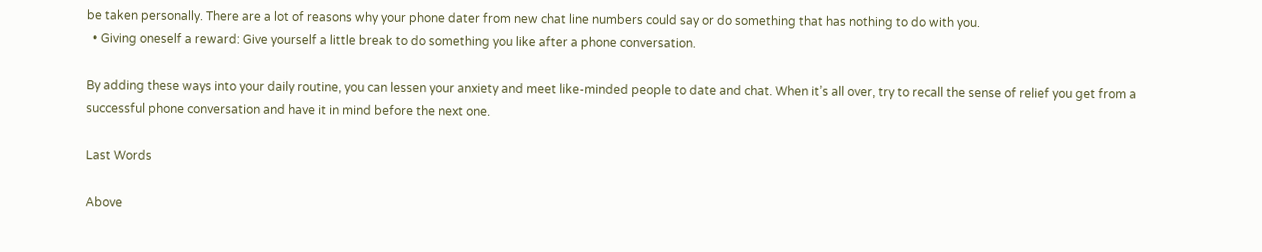be taken personally. There are a lot of reasons why your phone dater from new chat line numbers could say or do something that has nothing to do with you.
  • Giving oneself a reward: Give yourself a little break to do something you like after a phone conversation.

By adding these ways into your daily routine, you can lessen your anxiety and meet like-minded people to date and chat. When it’s all over, try to recall the sense of relief you get from a successful phone conversation and have it in mind before the next one.

Last Words

Above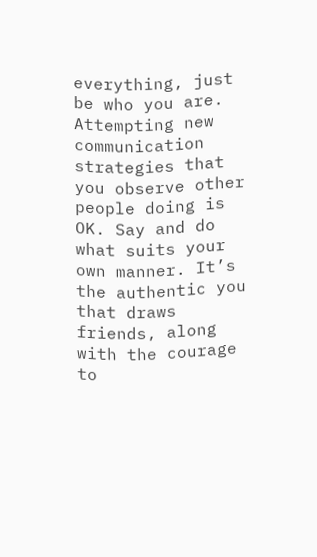everything, just be who you are. Attempting new communication strategies that you observe other people doing is OK. Say and do what suits your own manner. It’s the authentic you that draws friends, along with the courage to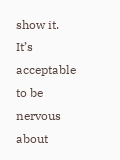show it. It’s acceptable to be nervous about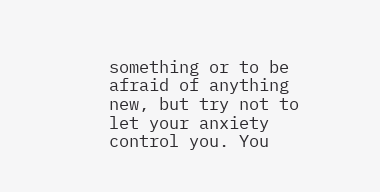something or to be afraid of anything new, but try not to let your anxiety control you. You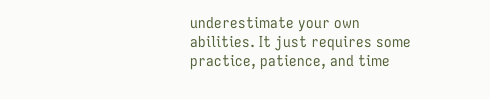underestimate your own abilities. It just requires some practice, patience, and time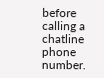before calling a chatline phone number.